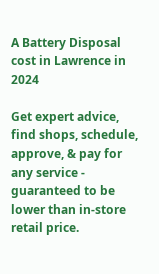A Battery Disposal cost in Lawrence in 2024

Get expert advice, find shops, schedule, approve, & pay for any service - guaranteed to be lower than in-store retail price.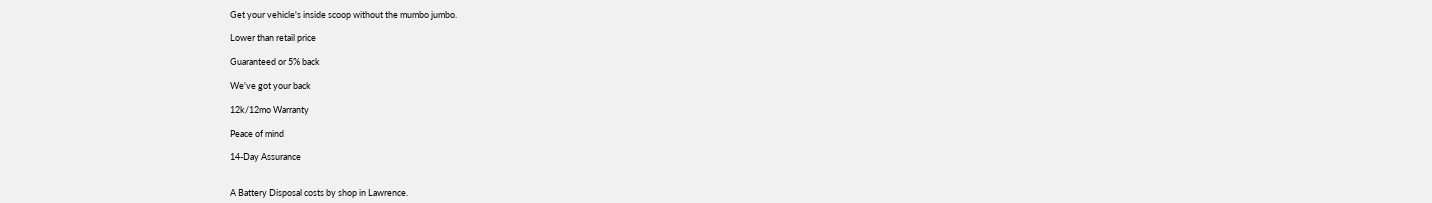Get your vehicle's inside scoop without the mumbo jumbo.

Lower than retail price

Guaranteed or 5% back

We've got your back

12k/12mo Warranty

Peace of mind

14-Day Assurance


A Battery Disposal costs by shop in Lawrence.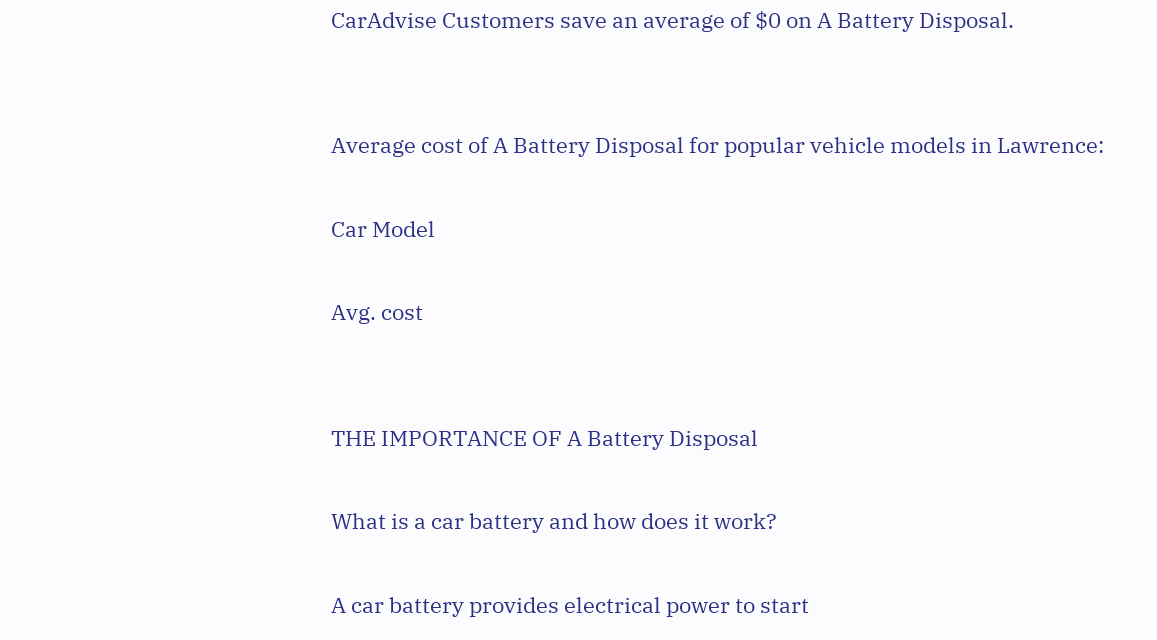CarAdvise Customers save an average of $0 on A Battery Disposal.


Average cost of A Battery Disposal for popular vehicle models in Lawrence:

Car Model

Avg. cost


THE IMPORTANCE OF A Battery Disposal

What is a car battery and how does it work?

A car battery provides electrical power to start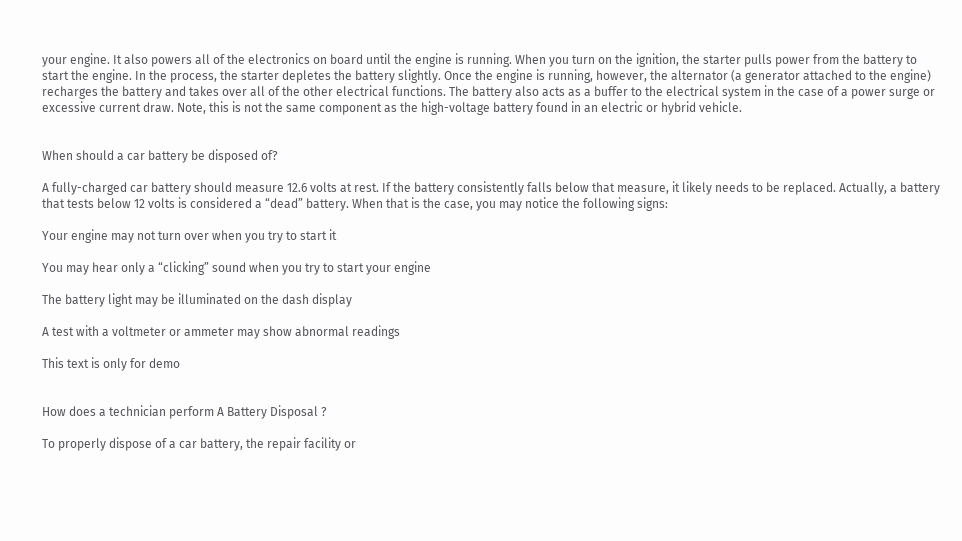your engine. It also powers all of the electronics on board until the engine is running. When you turn on the ignition, the starter pulls power from the battery to start the engine. In the process, the starter depletes the battery slightly. Once the engine is running, however, the alternator (a generator attached to the engine) recharges the battery and takes over all of the other electrical functions. The battery also acts as a buffer to the electrical system in the case of a power surge or excessive current draw. Note, this is not the same component as the high-voltage battery found in an electric or hybrid vehicle.


When should a car battery be disposed of?

A fully-charged car battery should measure 12.6 volts at rest. If the battery consistently falls below that measure, it likely needs to be replaced. Actually, a battery that tests below 12 volts is considered a “dead” battery. When that is the case, you may notice the following signs:

Your engine may not turn over when you try to start it

You may hear only a “clicking” sound when you try to start your engine

The battery light may be illuminated on the dash display

A test with a voltmeter or ammeter may show abnormal readings

This text is only for demo


How does a technician perform A Battery Disposal ?

To properly dispose of a car battery, the repair facility or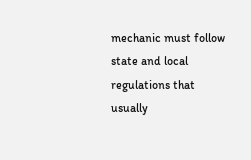mechanic must follow state and local regulations that usually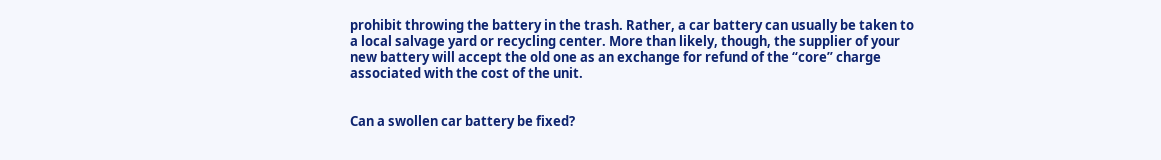prohibit throwing the battery in the trash. Rather, a car battery can usually be taken to a local salvage yard or recycling center. More than likely, though, the supplier of your new battery will accept the old one as an exchange for refund of the “core” charge associated with the cost of the unit.


Can a swollen car battery be fixed?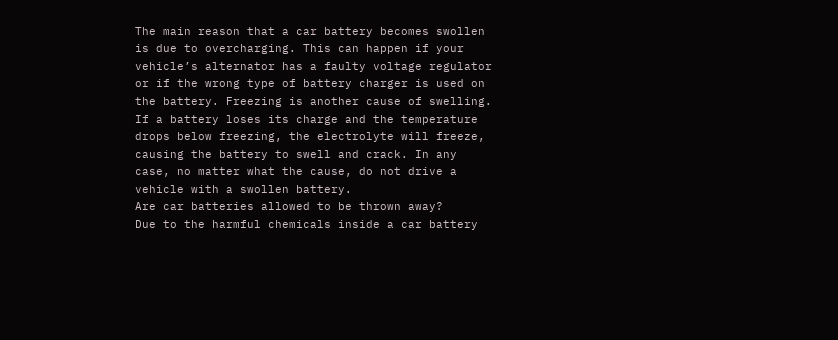The main reason that a car battery becomes swollen is due to overcharging. This can happen if your vehicle’s alternator has a faulty voltage regulator or if the wrong type of battery charger is used on the battery. Freezing is another cause of swelling. If a battery loses its charge and the temperature drops below freezing, the electrolyte will freeze, causing the battery to swell and crack. In any case, no matter what the cause, do not drive a vehicle with a swollen battery.
Are car batteries allowed to be thrown away?
Due to the harmful chemicals inside a car battery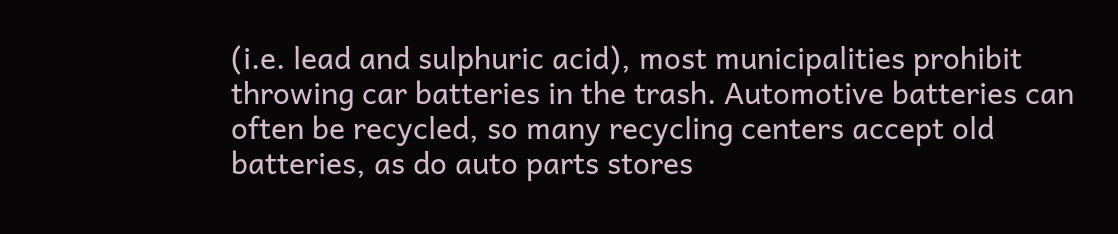(i.e. lead and sulphuric acid), most municipalities prohibit throwing car batteries in the trash. Automotive batteries can often be recycled, so many recycling centers accept old batteries, as do auto parts stores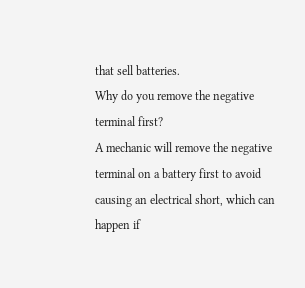that sell batteries.
Why do you remove the negative terminal first?
A mechanic will remove the negative terminal on a battery first to avoid causing an electrical short, which can happen if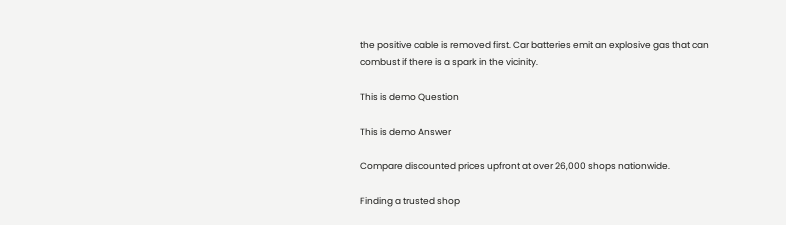the positive cable is removed first. Car batteries emit an explosive gas that can combust if there is a spark in the vicinity.

This is demo Question

This is demo Answer

Compare discounted prices upfront at over 26,000 shops nationwide.

Finding a trusted shop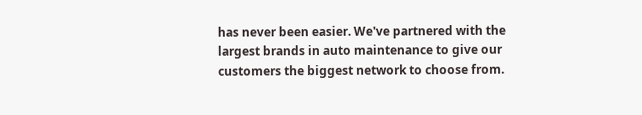has never been easier. We've partnered with the largest brands in auto maintenance to give our customers the biggest network to choose from.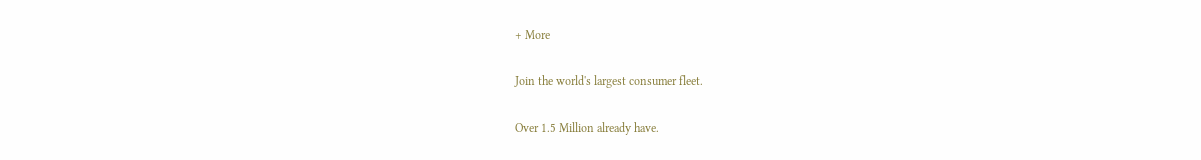+ More

Join the world's largest consumer fleet.

Over 1.5 Million already have.